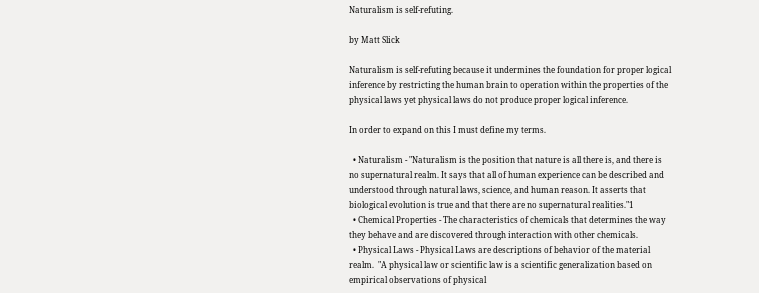Naturalism is self-refuting.

by Matt Slick

Naturalism is self-refuting because it undermines the foundation for proper logical inference by restricting the human brain to operation within the properties of the physical laws yet physical laws do not produce proper logical inference.

In order to expand on this I must define my terms.

  • Naturalism - "Naturalism is the position that nature is all there is, and there is no supernatural realm. It says that all of human experience can be described and understood through natural laws, science, and human reason. It asserts that biological evolution is true and that there are no supernatural realities."1
  • Chemical Properties - The characteristics of chemicals that determines the way they behave and are discovered through interaction with other chemicals.
  • Physical Laws - Physical Laws are descriptions of behavior of the material realm.  "A physical law or scientific law is a scientific generalization based on empirical observations of physical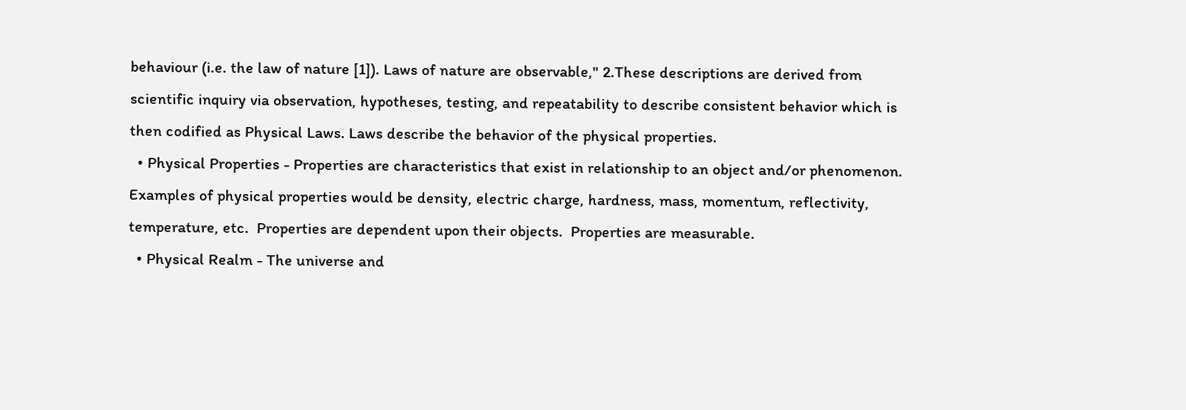behaviour (i.e. the law of nature [1]). Laws of nature are observable," 2.These descriptions are derived from scientific inquiry via observation, hypotheses, testing, and repeatability to describe consistent behavior which is then codified as Physical Laws. Laws describe the behavior of the physical properties.
  • Physical Properties - Properties are characteristics that exist in relationship to an object and/or phenomenon. Examples of physical properties would be density, electric charge, hardness, mass, momentum, reflectivity, temperature, etc.  Properties are dependent upon their objects.  Properties are measurable.
  • Physical Realm - The universe and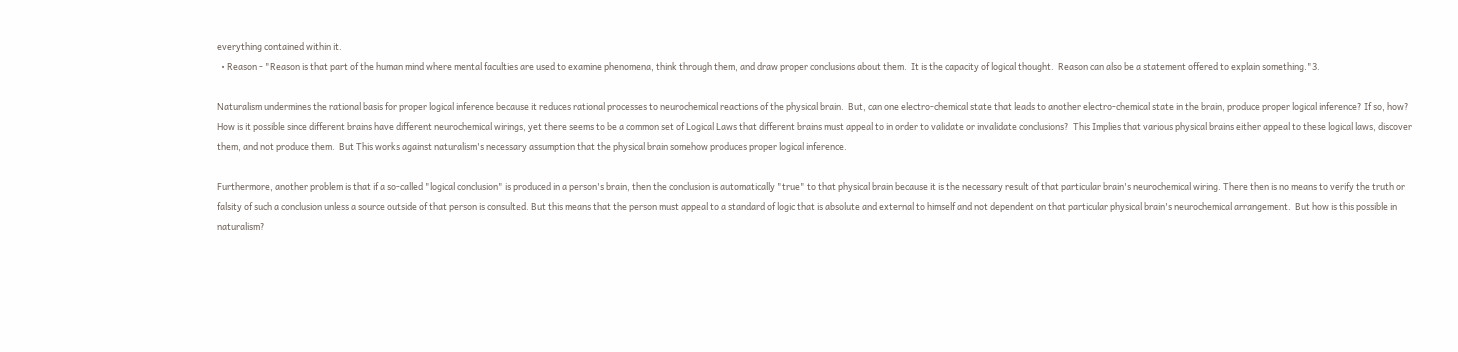everything contained within it.
  • Reason - "Reason is that part of the human mind where mental faculties are used to examine phenomena, think through them, and draw proper conclusions about them.  It is the capacity of logical thought.  Reason can also be a statement offered to explain something."3.

Naturalism undermines the rational basis for proper logical inference because it reduces rational processes to neurochemical reactions of the physical brain.  But, can one electro-chemical state that leads to another electro-chemical state in the brain, produce proper logical inference? If so, how?  How is it possible since different brains have different neurochemical wirings, yet there seems to be a common set of Logical Laws that different brains must appeal to in order to validate or invalidate conclusions?  This Implies that various physical brains either appeal to these logical laws, discover them, and not produce them.  But This works against naturalism's necessary assumption that the physical brain somehow produces proper logical inference.

Furthermore, another problem is that if a so-called "logical conclusion" is produced in a person's brain, then the conclusion is automatically "true" to that physical brain because it is the necessary result of that particular brain's neurochemical wiring. There then is no means to verify the truth or falsity of such a conclusion unless a source outside of that person is consulted. But this means that the person must appeal to a standard of logic that is absolute and external to himself and not dependent on that particular physical brain's neurochemical arrangement.  But how is this possible in naturalism?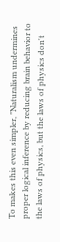To makes this even simpler, "Naturalism undermines proper logical inference by reducing brain behavior to the laws of physics, but the laws of physics don't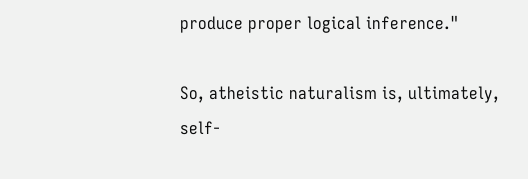produce proper logical inference."

So, atheistic naturalism is, ultimately, self-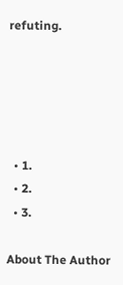refuting.





  • 1.
  • 2.
  • 3.

About The Author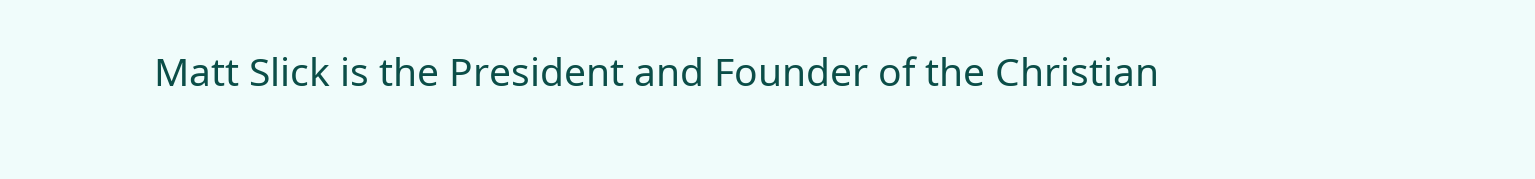Matt Slick is the President and Founder of the Christian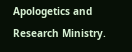Apologetics and Research Ministry.